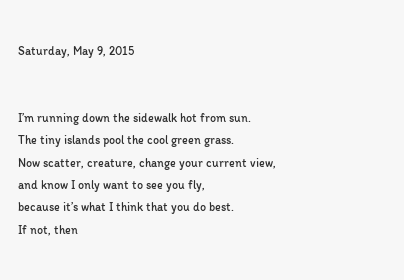Saturday, May 9, 2015


I’m running down the sidewalk hot from sun.
The tiny islands pool the cool green grass.
Now scatter, creature, change your current view,
and know I only want to see you fly,
because it’s what I think that you do best.
If not, then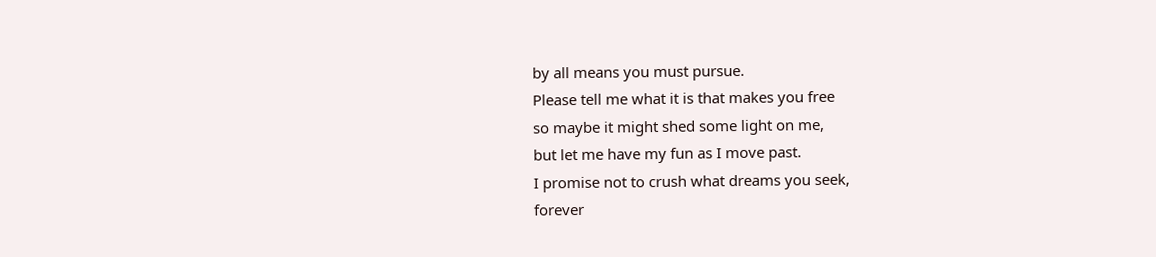by all means you must pursue.
Please tell me what it is that makes you free
so maybe it might shed some light on me,
but let me have my fun as I move past.
I promise not to crush what dreams you seek,
forever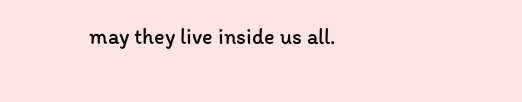may they live inside us all.